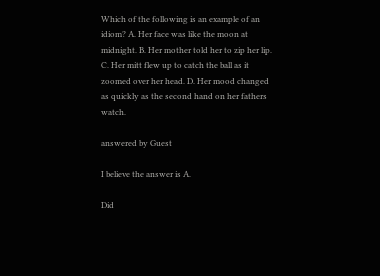Which of the following is an example of an idiom? A. Her face was like the moon at midnight. B. Her mother told her to zip her lip. C. Her mitt flew up to catch the ball as it zoomed over her head. D. Her mood changed as quickly as the second hand on her fathers watch.

answered by Guest

I believe the answer is A.

Did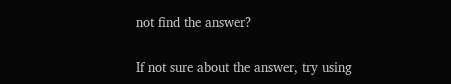not find the answer?

If not sure about the answer, try using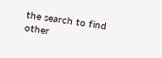the search to find other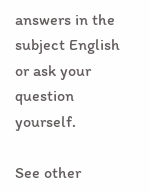answers in the subject English or ask your question yourself.

See other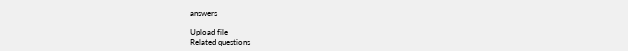answers

Upload file
Related questions